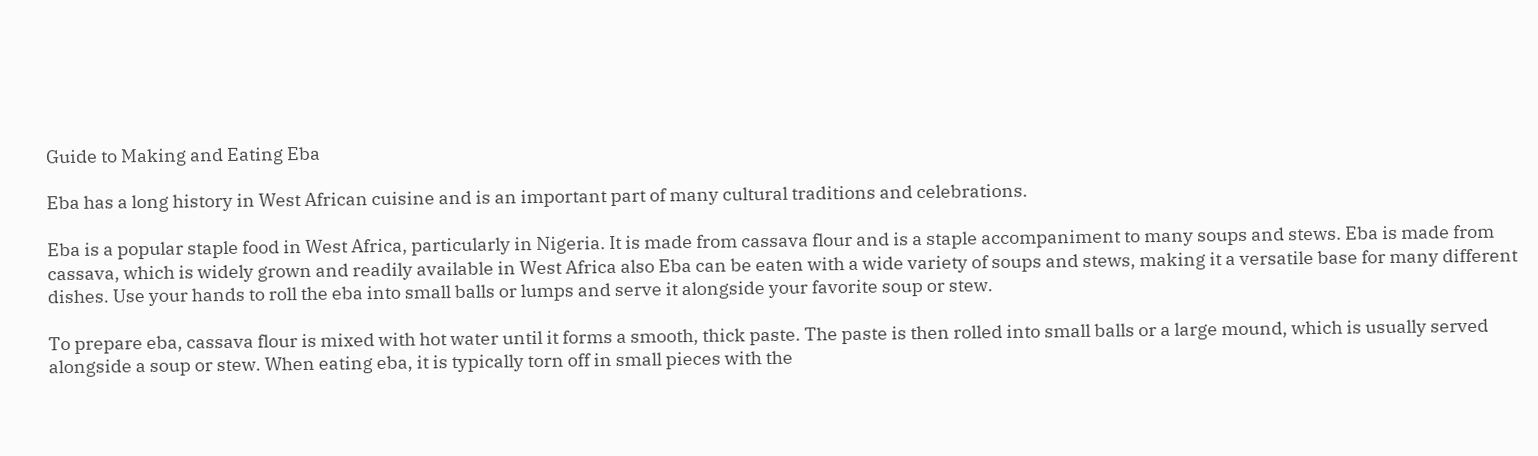Guide to Making and Eating Eba

Eba has a long history in West African cuisine and is an important part of many cultural traditions and celebrations.

Eba is a popular staple food in West Africa, particularly in Nigeria. It is made from cassava flour and is a staple accompaniment to many soups and stews. Eba is made from cassava, which is widely grown and readily available in West Africa also Eba can be eaten with a wide variety of soups and stews, making it a versatile base for many different dishes. Use your hands to roll the eba into small balls or lumps and serve it alongside your favorite soup or stew.

To prepare eba, cassava flour is mixed with hot water until it forms a smooth, thick paste. The paste is then rolled into small balls or a large mound, which is usually served alongside a soup or stew. When eating eba, it is typically torn off in small pieces with the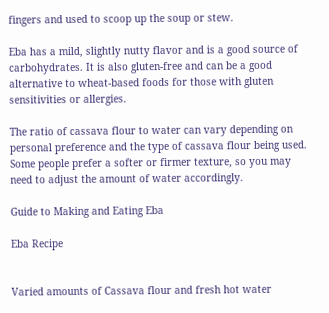fingers and used to scoop up the soup or stew.

Eba has a mild, slightly nutty flavor and is a good source of carbohydrates. It is also gluten-free and can be a good alternative to wheat-based foods for those with gluten sensitivities or allergies.

The ratio of cassava flour to water can vary depending on personal preference and the type of cassava flour being used. Some people prefer a softer or firmer texture, so you may need to adjust the amount of water accordingly.

Guide to Making and Eating Eba

Eba Recipe


Varied amounts of Cassava flour and fresh hot water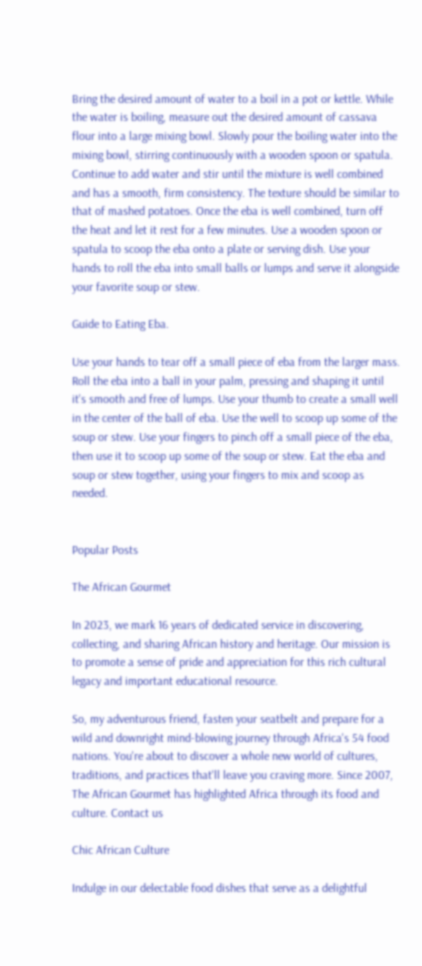Bring the desired amount of water to a boil in a pot or kettle. While the water is boiling, measure out the desired amount of cassava flour into a large mixing bowl. Slowly pour the boiling water into the mixing bowl, stirring continuously with a wooden spoon or spatula. Continue to add water and stir until the mixture is well combined and has a smooth, firm consistency. The texture should be similar to that of mashed potatoes. Once the eba is well combined, turn off the heat and let it rest for a few minutes. Use a wooden spoon or spatula to scoop the eba onto a plate or serving dish. Use your hands to roll the eba into small balls or lumps and serve it alongside your favorite soup or stew.

Guide to Eating Eba.

Use your hands to tear off a small piece of eba from the larger mass. Roll the eba into a ball in your palm, pressing and shaping it until it's smooth and free of lumps. Use your thumb to create a small well in the center of the ball of eba. Use the well to scoop up some of the soup or stew. Use your fingers to pinch off a small piece of the eba, then use it to scoop up some of the soup or stew. Eat the eba and soup or stew together, using your fingers to mix and scoop as needed.


Popular Posts

The African Gourmet

In 2023, we mark 16 years of dedicated service in discovering, collecting, and sharing African history and heritage. Our mission is to promote a sense of pride and appreciation for this rich cultural legacy and important educational resource.

So, my adventurous friend, fasten your seatbelt and prepare for a wild and downright mind-blowing journey through Africa's 54 food nations. You're about to discover a whole new world of cultures, traditions, and practices that'll leave you craving more. Since 2007, The African Gourmet has highlighted Africa through its food and culture. Contact us

Chic African Culture

Indulge in our delectable food dishes that serve as a delightful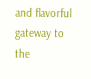and flavorful gateway to the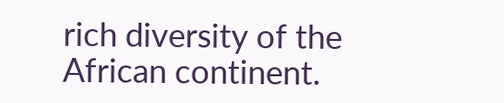rich diversity of the African continent.